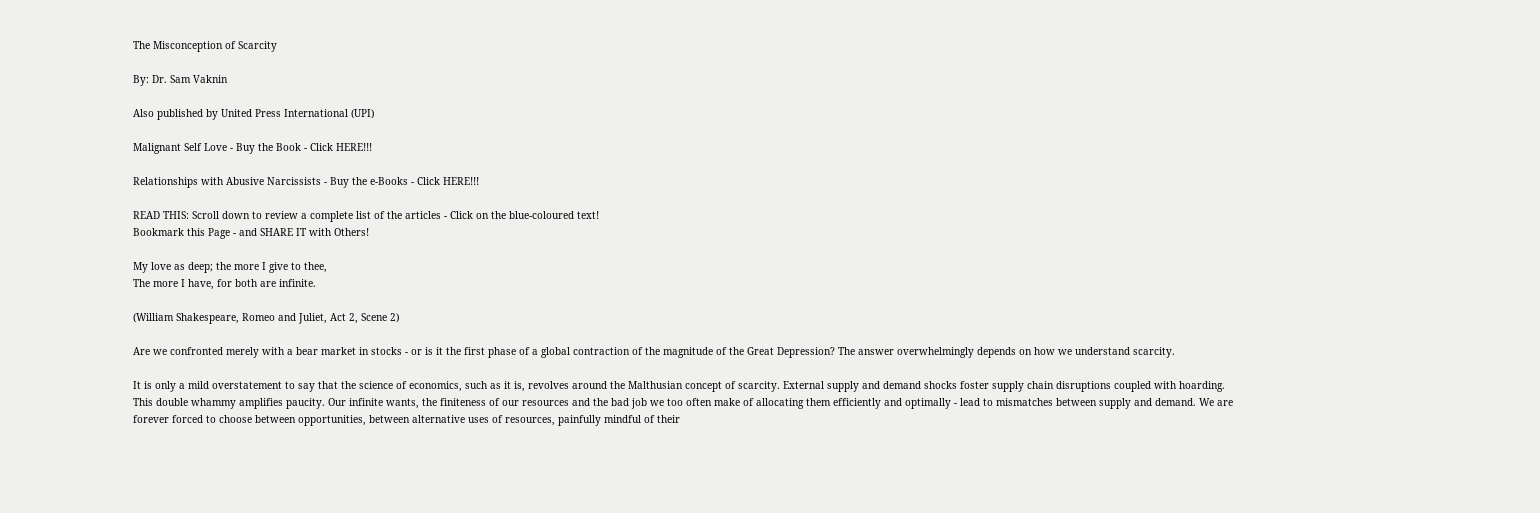The Misconception of Scarcity

By: Dr. Sam Vaknin

Also published by United Press International (UPI)

Malignant Self Love - Buy the Book - Click HERE!!!

Relationships with Abusive Narcissists - Buy the e-Books - Click HERE!!!

READ THIS: Scroll down to review a complete list of the articles - Click on the blue-coloured text!
Bookmark this Page - and SHARE IT with Others!

My love as deep; the more I give to thee,
The more I have, for both are infinite.

(William Shakespeare, Romeo and Juliet, Act 2, Scene 2)

Are we confronted merely with a bear market in stocks - or is it the first phase of a global contraction of the magnitude of the Great Depression? The answer overwhelmingly depends on how we understand scarcity.

It is only a mild overstatement to say that the science of economics, such as it is, revolves around the Malthusian concept of scarcity. External supply and demand shocks foster supply chain disruptions coupled with hoarding. This double whammy amplifies paucity. Our infinite wants, the finiteness of our resources and the bad job we too often make of allocating them efficiently and optimally - lead to mismatches between supply and demand. We are forever forced to choose between opportunities, between alternative uses of resources, painfully mindful of their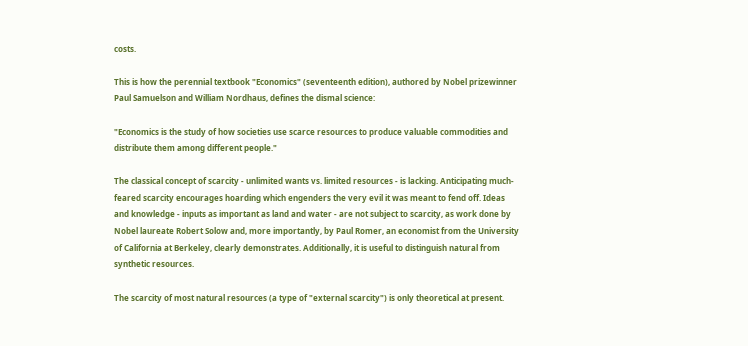costs.

This is how the perennial textbook "Economics" (seventeenth edition), authored by Nobel prizewinner Paul Samuelson and William Nordhaus, defines the dismal science:

"Economics is the study of how societies use scarce resources to produce valuable commodities and distribute them among different people."

The classical concept of scarcity - unlimited wants vs. limited resources - is lacking. Anticipating much-feared scarcity encourages hoarding which engenders the very evil it was meant to fend off. Ideas and knowledge - inputs as important as land and water - are not subject to scarcity, as work done by Nobel laureate Robert Solow and, more importantly, by Paul Romer, an economist from the University of California at Berkeley, clearly demonstrates. Additionally, it is useful to distinguish natural from synthetic resources.

The scarcity of most natural resources (a type of "external scarcity") is only theoretical at present.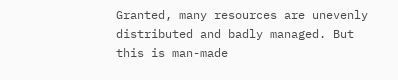Granted, many resources are unevenly distributed and badly managed. But this is man-made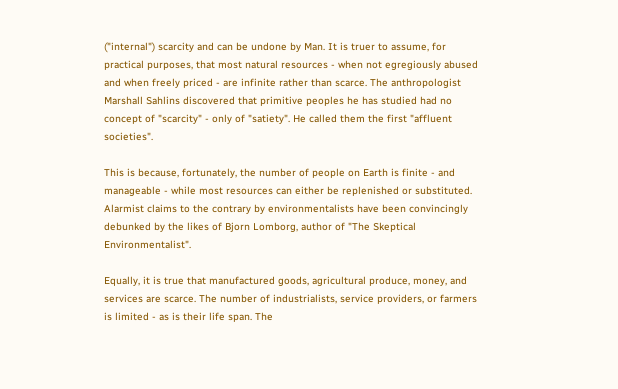("internal") scarcity and can be undone by Man. It is truer to assume, for practical purposes, that most natural resources - when not egregiously abused and when freely priced - are infinite rather than scarce. The anthropologist Marshall Sahlins discovered that primitive peoples he has studied had no concept of "scarcity" - only of "satiety". He called them the first "affluent societies".

This is because, fortunately, the number of people on Earth is finite - and manageable - while most resources can either be replenished or substituted. Alarmist claims to the contrary by environmentalists have been convincingly debunked by the likes of Bjorn Lomborg, author of "The Skeptical Environmentalist".

Equally, it is true that manufactured goods, agricultural produce, money, and services are scarce. The number of industrialists, service providers, or farmers is limited - as is their life span. The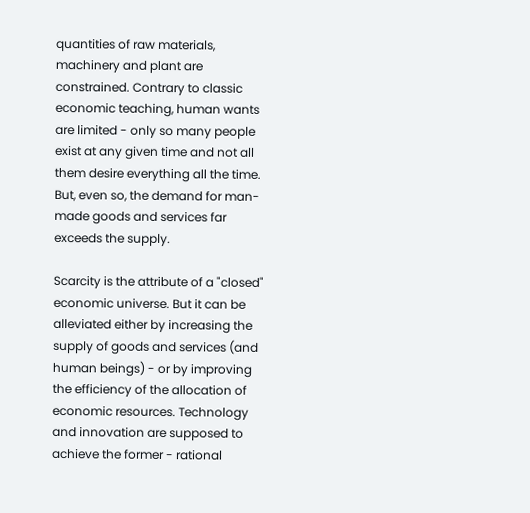quantities of raw materials, machinery and plant are constrained. Contrary to classic economic teaching, human wants are limited - only so many people exist at any given time and not all them desire everything all the time. But, even so, the demand for man-made goods and services far exceeds the supply.

Scarcity is the attribute of a "closed" economic universe. But it can be alleviated either by increasing the supply of goods and services (and human beings) - or by improving the efficiency of the allocation of economic resources. Technology and innovation are supposed to achieve the former - rational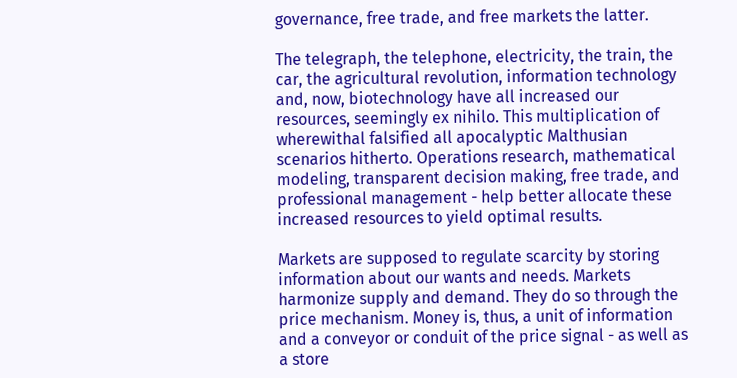governance, free trade, and free markets the latter.

The telegraph, the telephone, electricity, the train, the car, the agricultural revolution, information technology and, now, biotechnology have all increased our resources, seemingly ex nihilo. This multiplication of wherewithal falsified all apocalyptic Malthusian scenarios hitherto. Operations research, mathematical modeling, transparent decision making, free trade, and professional management - help better allocate these increased resources to yield optimal results.

Markets are supposed to regulate scarcity by storing information about our wants and needs. Markets harmonize supply and demand. They do so through the price mechanism. Money is, thus, a unit of information and a conveyor or conduit of the price signal - as well as a store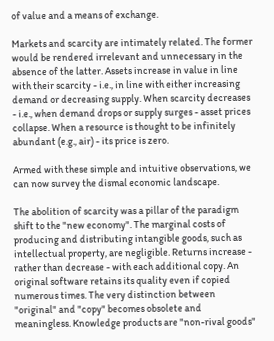of value and a means of exchange.

Markets and scarcity are intimately related. The former would be rendered irrelevant and unnecessary in the absence of the latter. Assets increase in value in line with their scarcity - i.e., in line with either increasing demand or decreasing supply. When scarcity decreases - i.e., when demand drops or supply surges - asset prices collapse. When a resource is thought to be infinitely abundant (e.g., air) - its price is zero.

Armed with these simple and intuitive observations, we can now survey the dismal economic landscape.

The abolition of scarcity was a pillar of the paradigm shift to the "new economy". The marginal costs of producing and distributing intangible goods, such as intellectual property, are negligible. Returns increase - rather than decrease - with each additional copy. An original software retains its quality even if copied numerous times. The very distinction between "original" and "copy" becomes obsolete and meaningless. Knowledge products are "non-rival goods"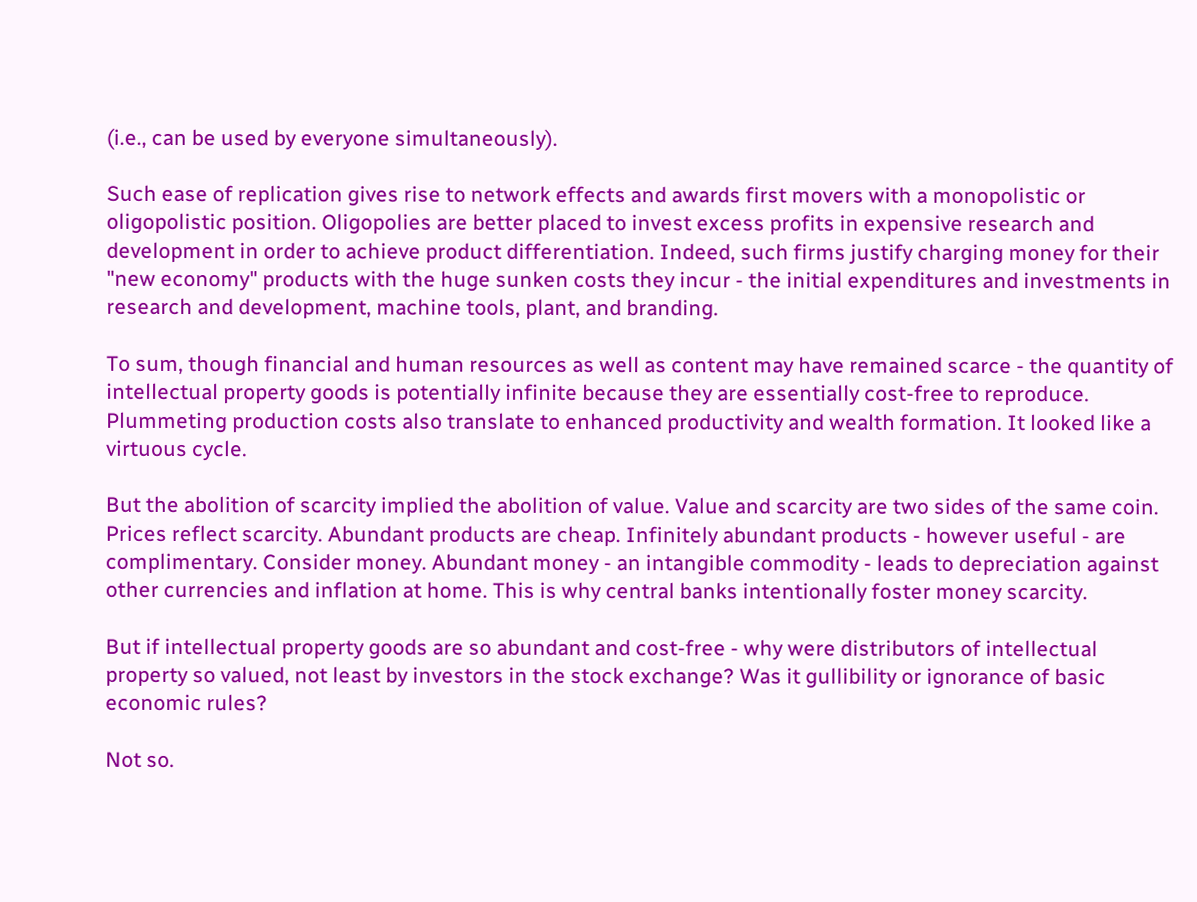(i.e., can be used by everyone simultaneously).

Such ease of replication gives rise to network effects and awards first movers with a monopolistic or oligopolistic position. Oligopolies are better placed to invest excess profits in expensive research and development in order to achieve product differentiation. Indeed, such firms justify charging money for their "new economy" products with the huge sunken costs they incur - the initial expenditures and investments in research and development, machine tools, plant, and branding.

To sum, though financial and human resources as well as content may have remained scarce - the quantity of intellectual property goods is potentially infinite because they are essentially cost-free to reproduce. Plummeting production costs also translate to enhanced productivity and wealth formation. It looked like a virtuous cycle.

But the abolition of scarcity implied the abolition of value. Value and scarcity are two sides of the same coin. Prices reflect scarcity. Abundant products are cheap. Infinitely abundant products - however useful - are complimentary. Consider money. Abundant money - an intangible commodity - leads to depreciation against other currencies and inflation at home. This is why central banks intentionally foster money scarcity.

But if intellectual property goods are so abundant and cost-free - why were distributors of intellectual property so valued, not least by investors in the stock exchange? Was it gullibility or ignorance of basic economic rules?

Not so.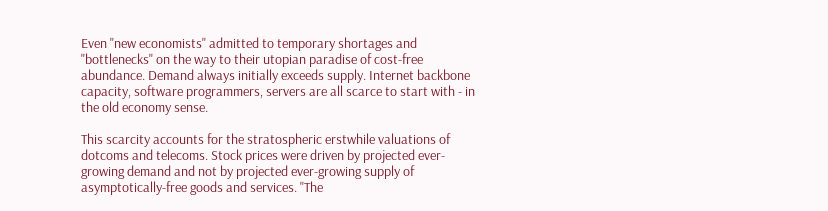Even "new economists" admitted to temporary shortages and "bottlenecks" on the way to their utopian paradise of cost-free abundance. Demand always initially exceeds supply. Internet backbone capacity, software programmers, servers are all scarce to start with - in the old economy sense.

This scarcity accounts for the stratospheric erstwhile valuations of dotcoms and telecoms. Stock prices were driven by projected ever-growing demand and not by projected ever-growing supply of asymptotically-free goods and services. "The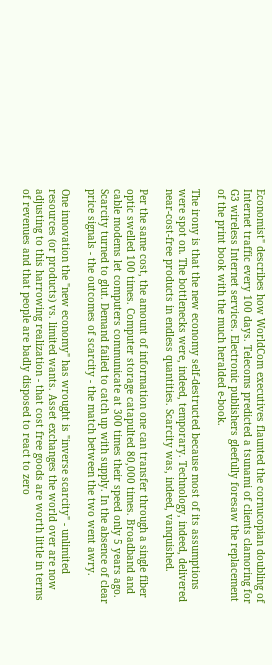Economist" describes how WorldCom executives flaunted the cornucopian doubling of Internet traffic every 100 days. Telecoms predicted a tsunami of clients clamoring for G3 wireless Internet services. Electronic publishers gleefully foresaw the replacement of the print book with the much heralded e-book.

The irony is that the new economy self-destructed because most of its assumptions were spot on. The bottlenecks were, indeed, temporary. Technology, indeed, delivered near-cost-free products in endless quantities. Scarcity was, indeed, vanquished.

Per the same cost, the amount of information one can transfer through a single fiber optic swelled 100 times. Computer storage catapulted 80,000 times. Broadband and cable modems let computers communicate at 300 times their speed only 5 years ago. Scarcity turned to glut. Demand failed to catch up with supply. In the absence of clear price signals - the outcomes of scarcity - the match between the two went awry.

One innovation the "new economy" has wrought is "inverse scarcity" - unlimited resources (or products) vs. limited wants. Asset exchanges the world over are now adjusting to this harrowing realization - that cost free goods are worth little in terms of revenues and that people are badly disposed to react to zero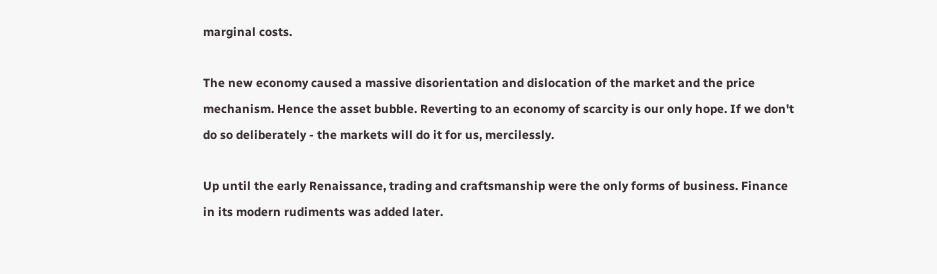marginal costs.

The new economy caused a massive disorientation and dislocation of the market and the price mechanism. Hence the asset bubble. Reverting to an economy of scarcity is our only hope. If we don't do so deliberately - the markets will do it for us, mercilessly.

Up until the early Renaissance, trading and craftsmanship were the only forms of business. Finance in its modern rudiments was added later.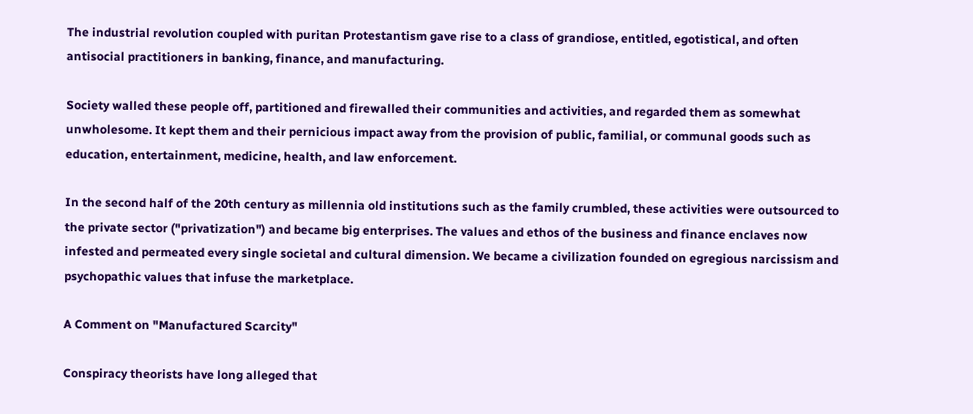The industrial revolution coupled with puritan Protestantism gave rise to a class of grandiose, entitled, egotistical, and often antisocial practitioners in banking, finance, and manufacturing.

Society walled these people off, partitioned and firewalled their communities and activities, and regarded them as somewhat unwholesome. It kept them and their pernicious impact away from the provision of public, familial, or communal goods such as education, entertainment, medicine, health, and law enforcement.

In the second half of the 20th century as millennia old institutions such as the family crumbled, these activities were outsourced to the private sector ("privatization") and became big enterprises. The values and ethos of the business and finance enclaves now infested and permeated every single societal and cultural dimension. We became a civilization founded on egregious narcissism and psychopathic values that infuse the marketplace.

A Comment on "Manufactured Scarcity"

Conspiracy theorists have long alleged that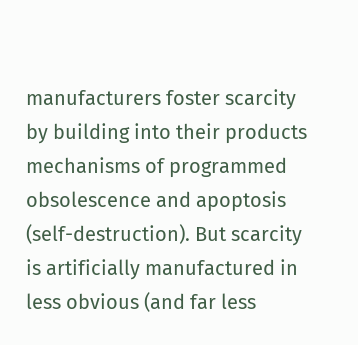manufacturers foster scarcity by building into their products mechanisms of programmed obsolescence and apoptosis (self-destruction). But scarcity is artificially manufactured in less obvious (and far less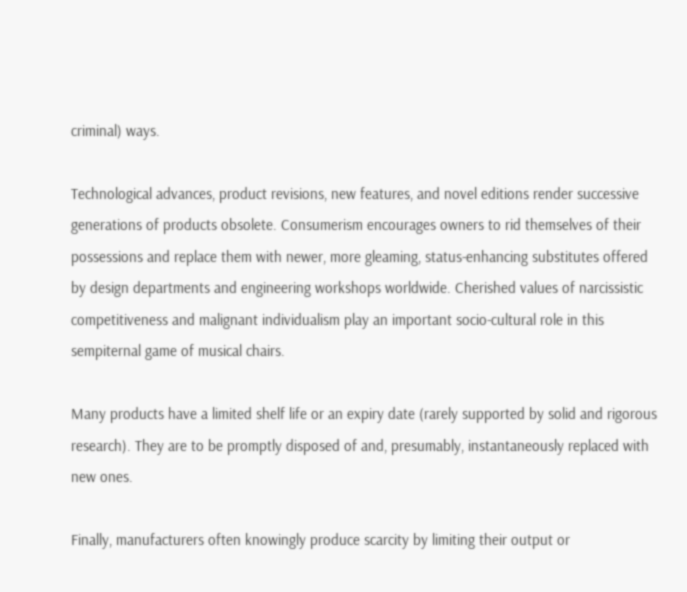criminal) ways.

Technological advances, product revisions, new features, and novel editions render successive generations of products obsolete. Consumerism encourages owners to rid themselves of their possessions and replace them with newer, more gleaming, status-enhancing substitutes offered by design departments and engineering workshops worldwide. Cherished values of narcissistic competitiveness and malignant individualism play an important socio-cultural role in this sempiternal game of musical chairs.

Many products have a limited shelf life or an expiry date (rarely supported by solid and rigorous research). They are to be promptly disposed of and, presumably, instantaneously replaced with new ones.

Finally, manufacturers often knowingly produce scarcity by limiting their output or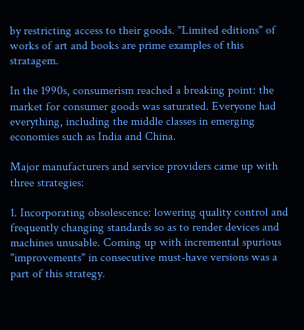by restricting access to their goods. "Limited editions" of works of art and books are prime examples of this stratagem.

In the 1990s, consumerism reached a breaking point: the market for consumer goods was saturated. Everyone had everything, including the middle classes in emerging economies such as India and China.

Major manufacturers and service providers came up with three strategies:

1. Incorporating obsolescence: lowering quality control and frequently changing standards so as to render devices and machines unusable. Coming up with incremental spurious "improvements" in consecutive must-have versions was a part of this strategy.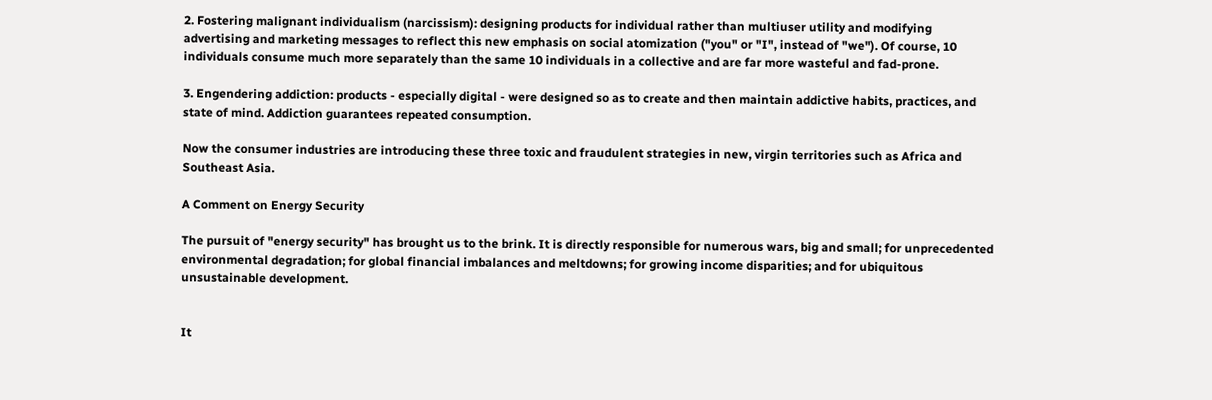2. Fostering malignant individualism (narcissism): designing products for individual rather than multiuser utility and modifying advertising and marketing messages to reflect this new emphasis on social atomization ("you" or "I", instead of "we"). Of course, 10 individuals consume much more separately than the same 10 individuals in a collective and are far more wasteful and fad-prone.

3. Engendering addiction: products - especially digital - were designed so as to create and then maintain addictive habits, practices, and state of mind. Addiction guarantees repeated consumption.

Now the consumer industries are introducing these three toxic and fraudulent strategies in new, virgin territories such as Africa and Southeast Asia.

A Comment on Energy Security

The pursuit of "energy security" has brought us to the brink. It is directly responsible for numerous wars, big and small; for unprecedented environmental degradation; for global financial imbalances and meltdowns; for growing income disparities; and for ubiquitous unsustainable development.


It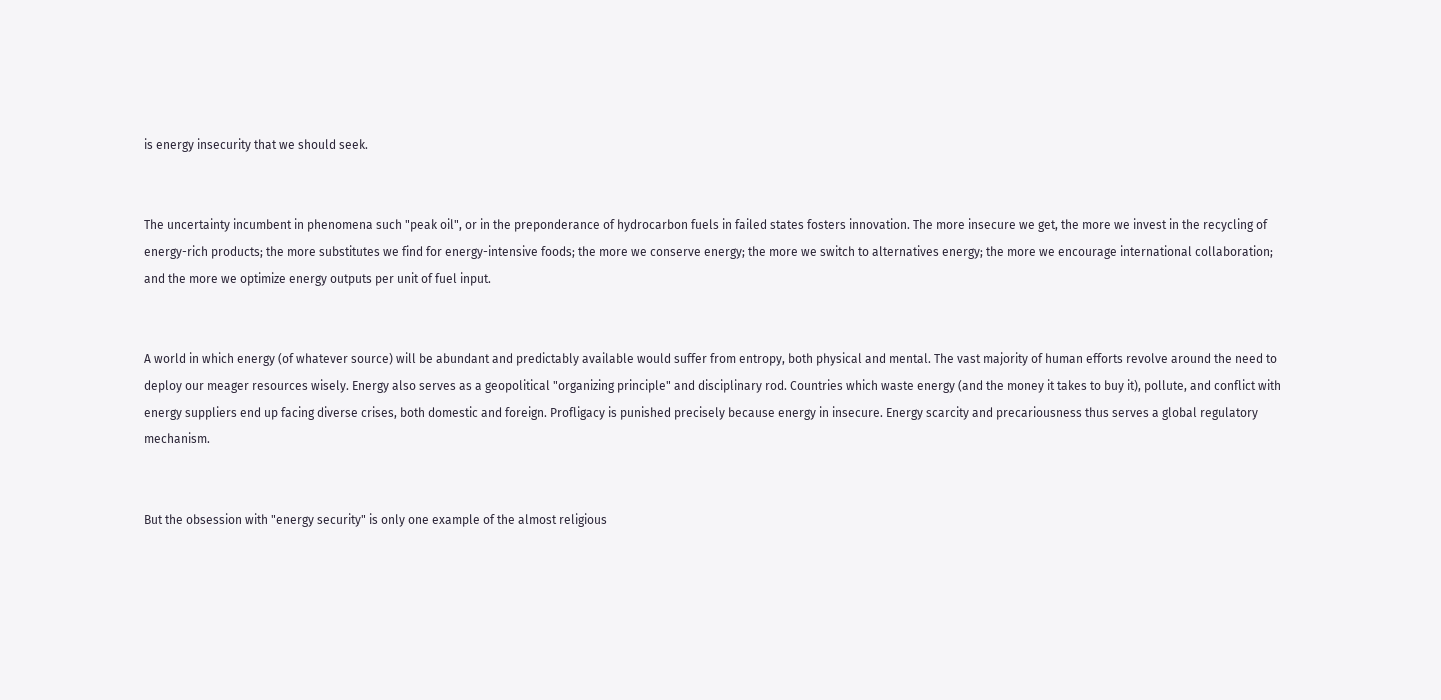is energy insecurity that we should seek.


The uncertainty incumbent in phenomena such "peak oil", or in the preponderance of hydrocarbon fuels in failed states fosters innovation. The more insecure we get, the more we invest in the recycling of energy-rich products; the more substitutes we find for energy-intensive foods; the more we conserve energy; the more we switch to alternatives energy; the more we encourage international collaboration; and the more we optimize energy outputs per unit of fuel input.


A world in which energy (of whatever source) will be abundant and predictably available would suffer from entropy, both physical and mental. The vast majority of human efforts revolve around the need to deploy our meager resources wisely. Energy also serves as a geopolitical "organizing principle" and disciplinary rod. Countries which waste energy (and the money it takes to buy it), pollute, and conflict with energy suppliers end up facing diverse crises, both domestic and foreign. Profligacy is punished precisely because energy in insecure. Energy scarcity and precariousness thus serves a global regulatory mechanism.


But the obsession with "energy security" is only one example of the almost religious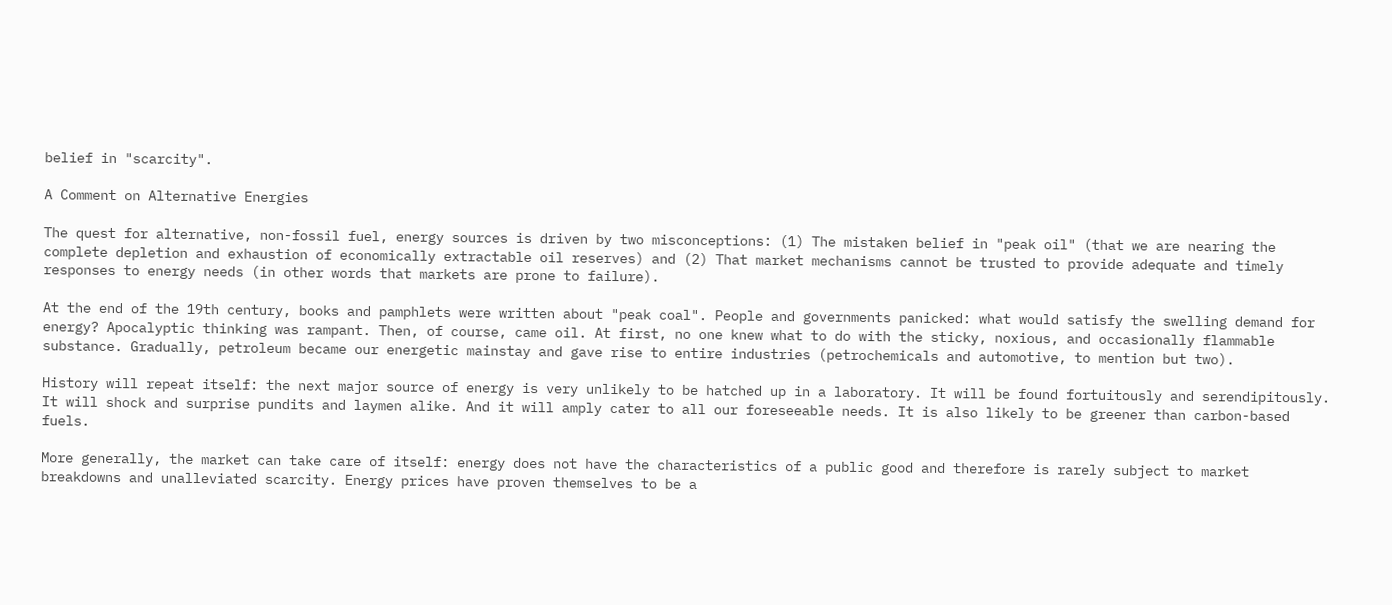belief in "scarcity".

A Comment on Alternative Energies

The quest for alternative, non-fossil fuel, energy sources is driven by two misconceptions: (1) The mistaken belief in "peak oil" (that we are nearing the complete depletion and exhaustion of economically extractable oil reserves) and (2) That market mechanisms cannot be trusted to provide adequate and timely responses to energy needs (in other words that markets are prone to failure).

At the end of the 19th century, books and pamphlets were written about "peak coal". People and governments panicked: what would satisfy the swelling demand for energy? Apocalyptic thinking was rampant. Then, of course, came oil. At first, no one knew what to do with the sticky, noxious, and occasionally flammable substance. Gradually, petroleum became our energetic mainstay and gave rise to entire industries (petrochemicals and automotive, to mention but two).

History will repeat itself: the next major source of energy is very unlikely to be hatched up in a laboratory. It will be found fortuitously and serendipitously. It will shock and surprise pundits and laymen alike. And it will amply cater to all our foreseeable needs. It is also likely to be greener than carbon-based fuels.

More generally, the market can take care of itself: energy does not have the characteristics of a public good and therefore is rarely subject to market breakdowns and unalleviated scarcity. Energy prices have proven themselves to be a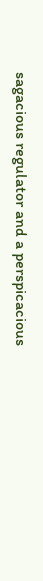sagacious regulator and a perspicacious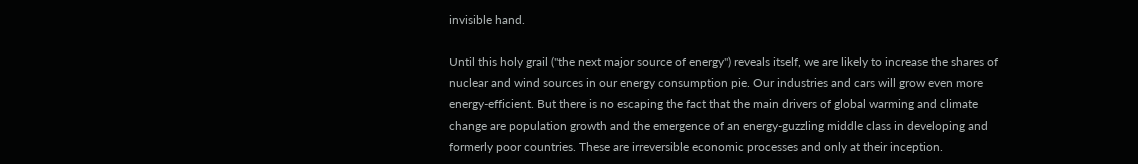invisible hand.

Until this holy grail ("the next major source of energy") reveals itself, we are likely to increase the shares of nuclear and wind sources in our energy consumption pie. Our industries and cars will grow even more energy-efficient. But there is no escaping the fact that the main drivers of global warming and climate change are population growth and the emergence of an energy-guzzling middle class in developing and formerly poor countries. These are irreversible economic processes and only at their inception.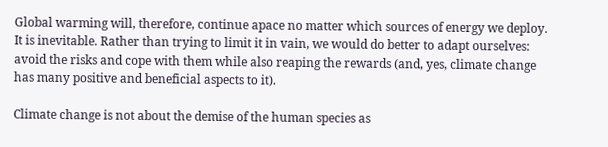Global warming will, therefore, continue apace no matter which sources of energy we deploy. It is inevitable. Rather than trying to limit it in vain, we would do better to adapt ourselves: avoid the risks and cope with them while also reaping the rewards (and, yes, climate change has many positive and beneficial aspects to it).

Climate change is not about the demise of the human species as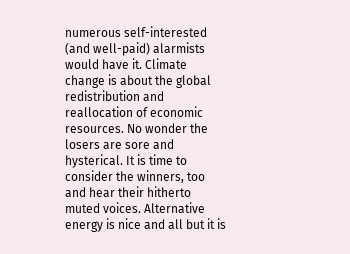numerous self-interested (and well-paid) alarmists would have it. Climate change is about the global redistribution and reallocation of economic resources. No wonder the losers are sore and hysterical. It is time to consider the winners, too and hear their hitherto muted voices. Alternative energy is nice and all but it is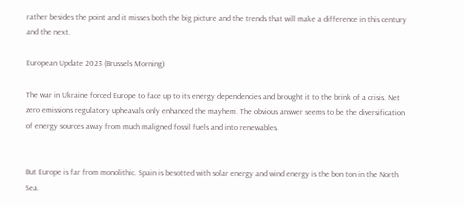rather besides the point and it misses both the big picture and the trends that will make a difference in this century and the next.

European Update 2023 (Brussels Morning)

The war in Ukraine forced Europe to face up to its energy dependencies and brought it to the brink of a crisis. Net zero emissions regulatory upheavals only enhanced the mayhem. The obvious answer seems to be the diversification of energy sources away from much maligned fossil fuels and into renewables.


But Europe is far from monolithic. Spain is besotted with solar energy and wind energy is the bon ton in the North Sea.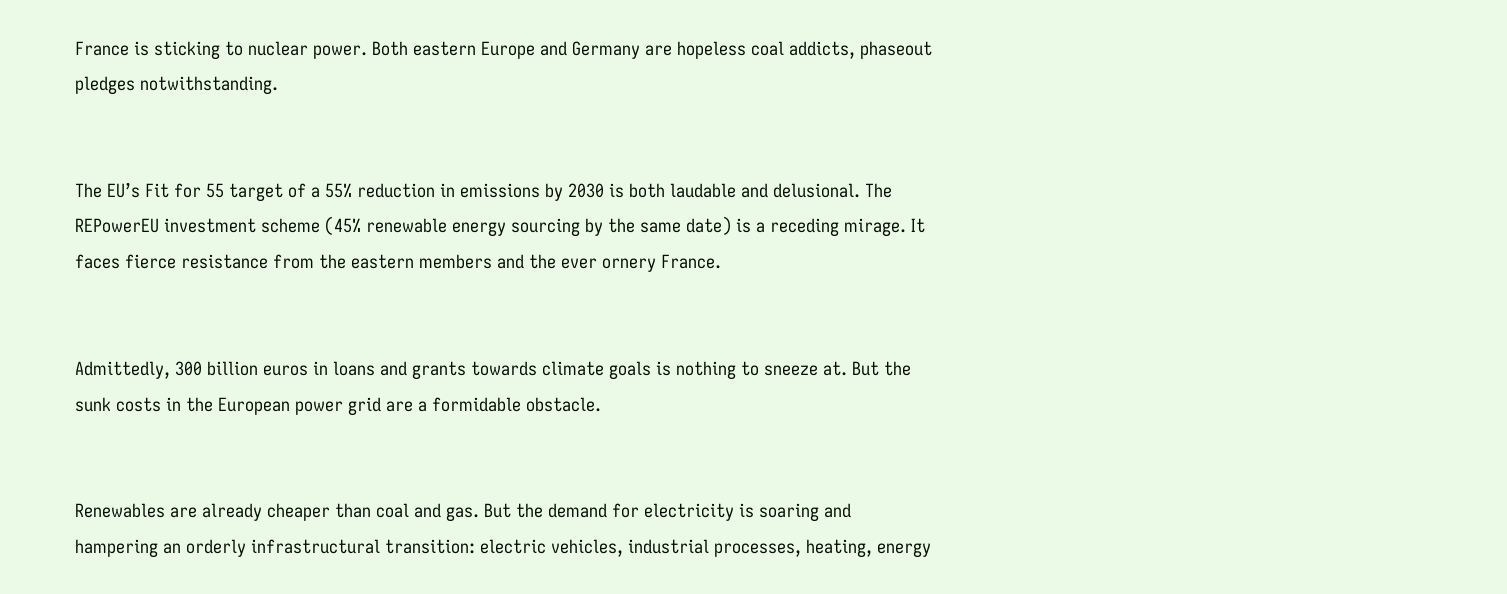France is sticking to nuclear power. Both eastern Europe and Germany are hopeless coal addicts, phaseout pledges notwithstanding.


The EU’s Fit for 55 target of a 55% reduction in emissions by 2030 is both laudable and delusional. The REPowerEU investment scheme (45% renewable energy sourcing by the same date) is a receding mirage. It faces fierce resistance from the eastern members and the ever ornery France.


Admittedly, 300 billion euros in loans and grants towards climate goals is nothing to sneeze at. But the sunk costs in the European power grid are a formidable obstacle.


Renewables are already cheaper than coal and gas. But the demand for electricity is soaring and hampering an orderly infrastructural transition: electric vehicles, industrial processes, heating, energy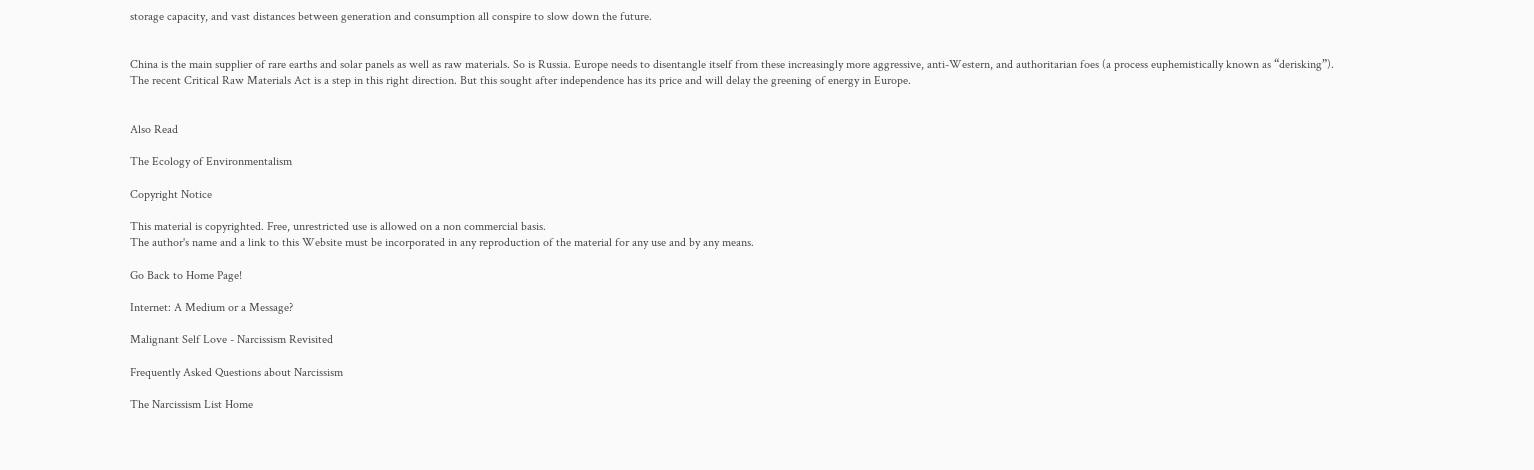storage capacity, and vast distances between generation and consumption all conspire to slow down the future.


China is the main supplier of rare earths and solar panels as well as raw materials. So is Russia. Europe needs to disentangle itself from these increasingly more aggressive, anti-Western, and authoritarian foes (a process euphemistically known as “derisking”). The recent Critical Raw Materials Act is a step in this right direction. But this sought after independence has its price and will delay the greening of energy in Europe.


Also Read

The Ecology of Environmentalism

Copyright Notice

This material is copyrighted. Free, unrestricted use is allowed on a non commercial basis.
The author's name and a link to this Website must be incorporated in any reproduction of the material for any use and by any means.

Go Back to Home Page!

Internet: A Medium or a Message?

Malignant Self Love - Narcissism Revisited

Frequently Asked Questions about Narcissism

The Narcissism List Home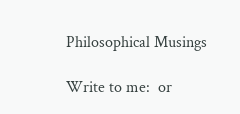Philosophical Musings

Write to me:  or